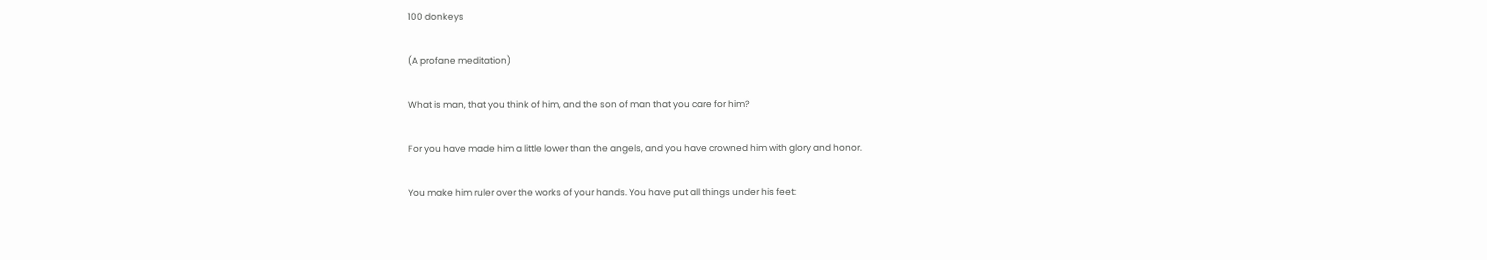100 donkeys

(A profane meditation)

What is man, that you think of him, and the son of man that you care for him?

For you have made him a little lower than the angels, and you have crowned him with glory and honor.

You make him ruler over the works of your hands. You have put all things under his feet: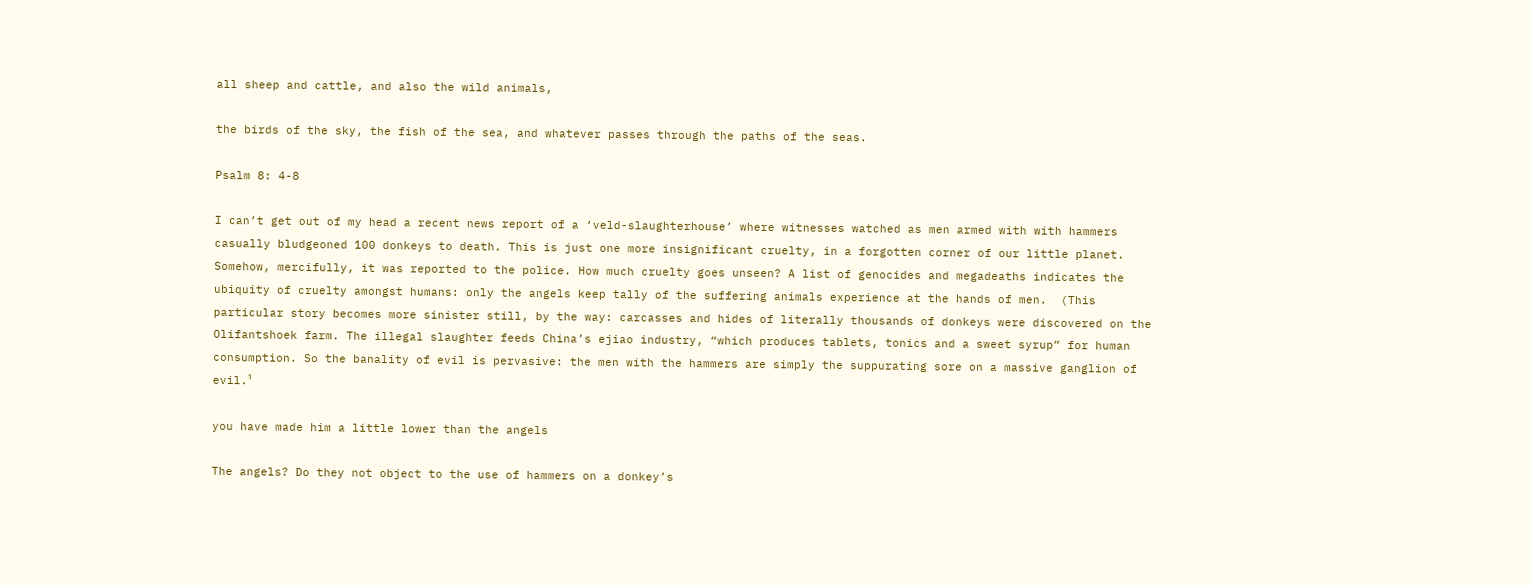all sheep and cattle, and also the wild animals,

the birds of the sky, the fish of the sea, and whatever passes through the paths of the seas.

Psalm 8: 4-8

I can’t get out of my head a recent news report of a ‘veld-slaughterhouse’ where witnesses watched as men armed with with hammers casually bludgeoned 100 donkeys to death. This is just one more insignificant cruelty, in a forgotten corner of our little planet. Somehow, mercifully, it was reported to the police. How much cruelty goes unseen? A list of genocides and megadeaths indicates the ubiquity of cruelty amongst humans: only the angels keep tally of the suffering animals experience at the hands of men.  (This particular story becomes more sinister still, by the way: carcasses and hides of literally thousands of donkeys were discovered on the Olifantshoek farm. The illegal slaughter feeds China’s ejiao industry, “which produces tablets, tonics and a sweet syrup” for human consumption. So the banality of evil is pervasive: the men with the hammers are simply the suppurating sore on a massive ganglion of evil.¹

you have made him a little lower than the angels

The angels? Do they not object to the use of hammers on a donkey’s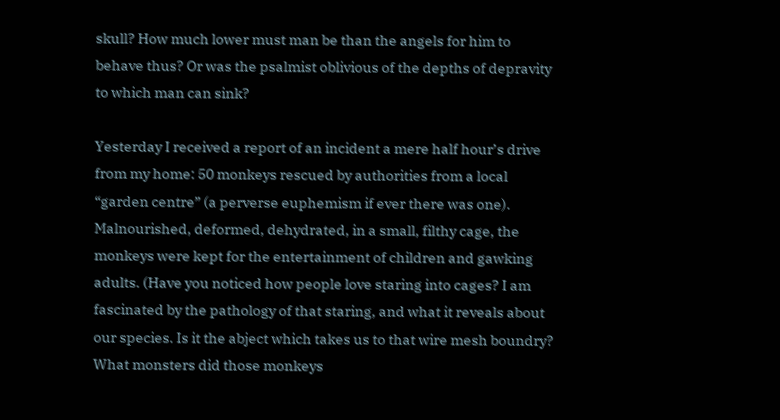skull? How much lower must man be than the angels for him to behave thus? Or was the psalmist oblivious of the depths of depravity to which man can sink?

Yesterday I received a report of an incident a mere half hour’s drive from my home: 50 monkeys rescued by authorities from a local “garden centre” (a perverse euphemism if ever there was one). Malnourished, deformed, dehydrated, in a small, filthy cage, the monkeys were kept for the entertainment of children and gawking adults. (Have you noticed how people love staring into cages? I am fascinated by the pathology of that staring, and what it reveals about our species. Is it the abject which takes us to that wire mesh boundry? What monsters did those monkeys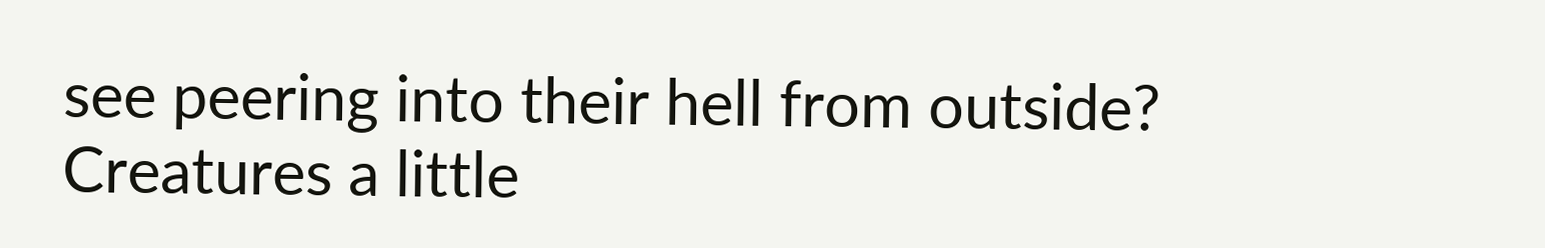see peering into their hell from outside? Creatures a little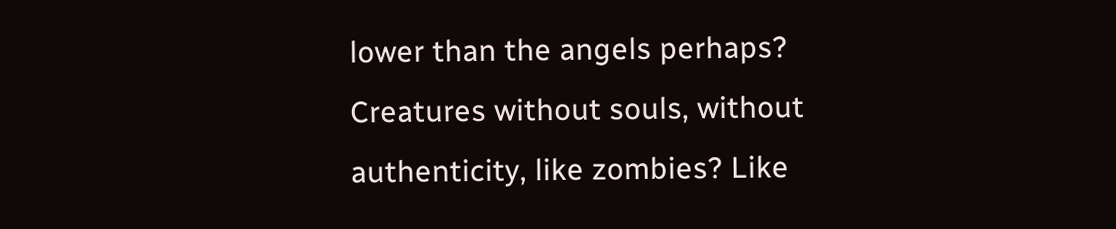lower than the angels perhaps? Creatures without souls, without authenticity, like zombies? Like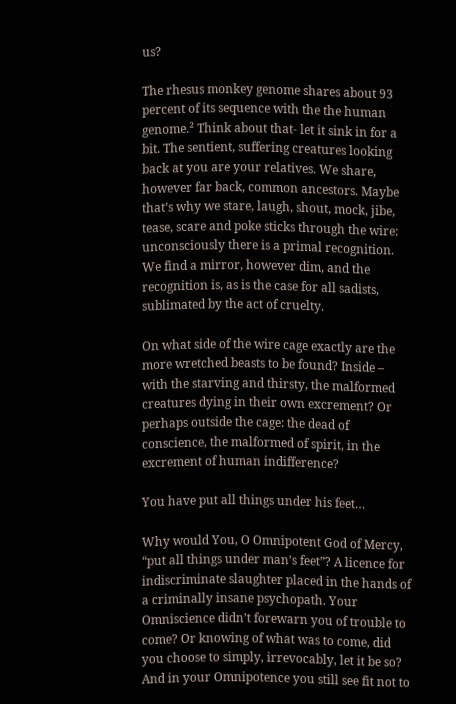us?

The rhesus monkey genome shares about 93 percent of its sequence with the the human genome.² Think about that- let it sink in for a bit. The sentient, suffering creatures looking back at you are your relatives. We share, however far back, common ancestors. Maybe that’s why we stare, laugh, shout, mock, jibe, tease, scare and poke sticks through the wire: unconsciously there is a primal recognition. We find a mirror, however dim, and the recognition is, as is the case for all sadists, sublimated by the act of cruelty.

On what side of the wire cage exactly are the more wretched beasts to be found? Inside – with the starving and thirsty, the malformed creatures dying in their own excrement? Or perhaps outside the cage: the dead of conscience, the malformed of spirit, in the excrement of human indifference?

You have put all things under his feet…

Why would You, O Omnipotent God of Mercy, “put all things under man’s feet”? A licence for indiscriminate slaughter placed in the hands of a criminally insane psychopath. Your Omniscience didn’t forewarn you of trouble to come? Or knowing of what was to come, did you choose to simply, irrevocably, let it be so? And in your Omnipotence you still see fit not to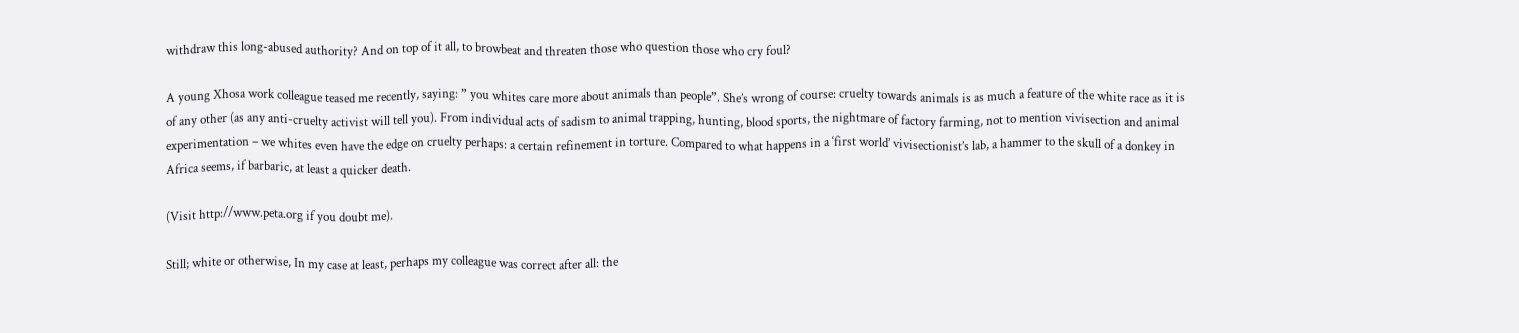withdraw this long-abused authority? And on top of it all, to browbeat and threaten those who question those who cry foul?

A young Xhosa work colleague teased me recently, saying: ” you whites care more about animals than people”. She’s wrong of course: cruelty towards animals is as much a feature of the white race as it is of any other (as any anti-cruelty activist will tell you). From individual acts of sadism to animal trapping, hunting, blood sports, the nightmare of factory farming, not to mention vivisection and animal experimentation – we whites even have the edge on cruelty perhaps: a certain refinement in torture. Compared to what happens in a ‘first world’ vivisectionist’s lab, a hammer to the skull of a donkey in Africa seems, if barbaric, at least a quicker death.

(Visit http://www.peta.org if you doubt me).

Still; white or otherwise, In my case at least, perhaps my colleague was correct after all: the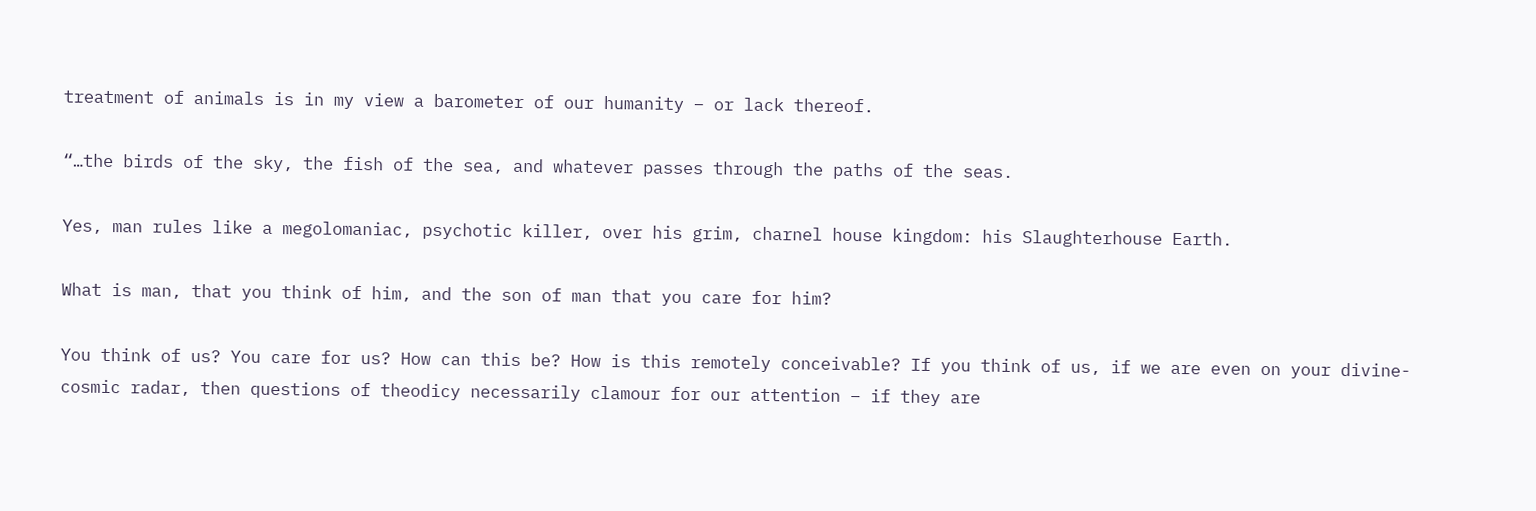treatment of animals is in my view a barometer of our humanity – or lack thereof.

“…the birds of the sky, the fish of the sea, and whatever passes through the paths of the seas.

Yes, man rules like a megolomaniac, psychotic killer, over his grim, charnel house kingdom: his Slaughterhouse Earth.

What is man, that you think of him, and the son of man that you care for him?

You think of us? You care for us? How can this be? How is this remotely conceivable? If you think of us, if we are even on your divine-cosmic radar, then questions of theodicy necessarily clamour for our attention – if they are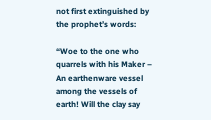not first extinguished by the prophet’s words:

“Woe to the one who quarrels with his Maker – An earthenware vessel among the vessels of earth! Will the clay say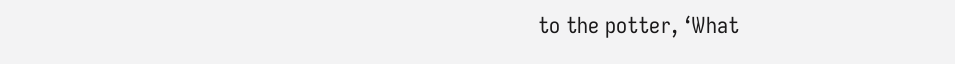to the potter, ‘What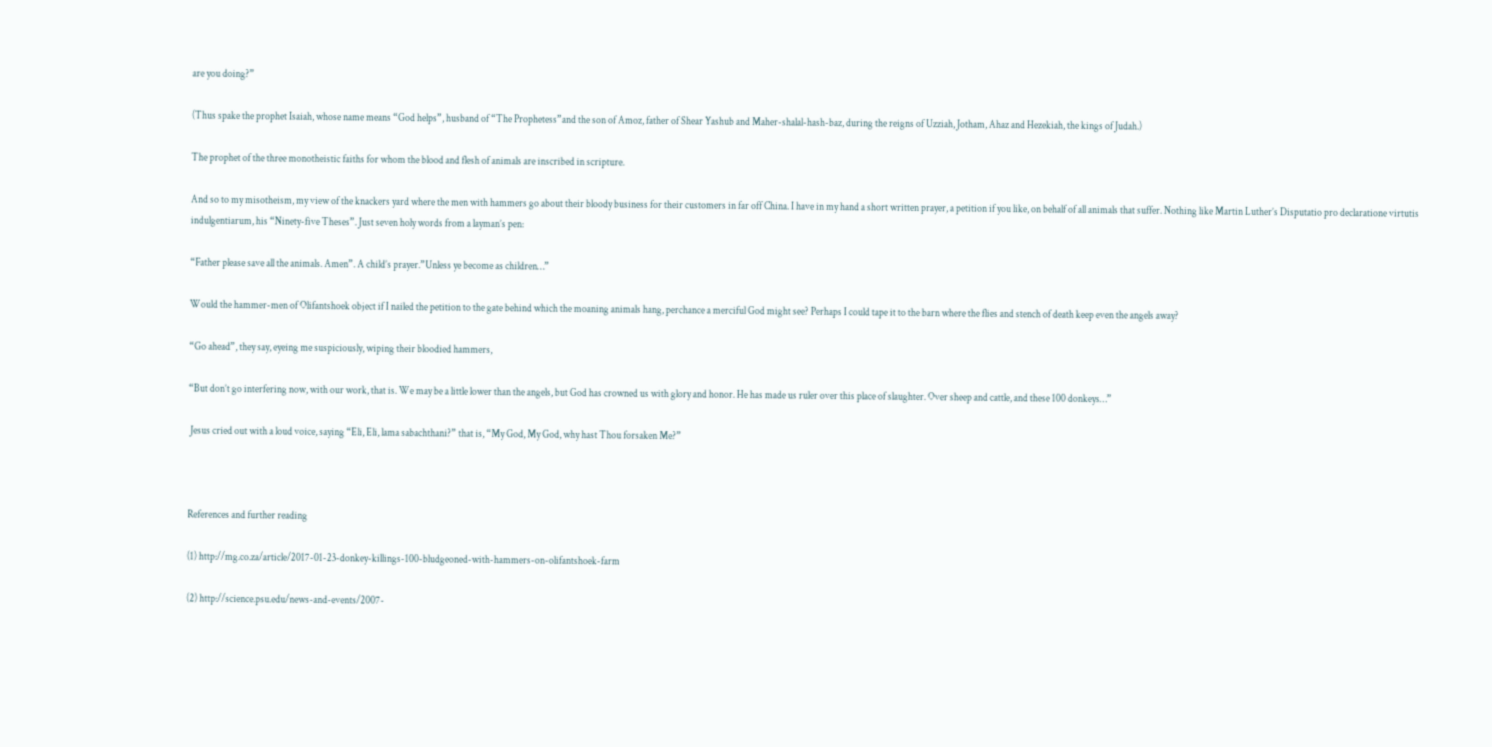are you doing?”

(Thus spake the prophet Isaiah, whose name means “God helps”, husband of “The Prophetess”and the son of Amoz, father of Shear Yashub and Maher-shalal-hash-baz, during the reigns of Uzziah, Jotham, Ahaz and Hezekiah, the kings of Judah.)

The prophet of the three monotheistic faiths for whom the blood and flesh of animals are inscribed in scripture.

And so to my misotheism, my view of the knackers yard where the men with hammers go about their bloody business for their customers in far off China. I have in my hand a short written prayer, a petition if you like, on behalf of all animals that suffer. Nothing like Martin Luther’s Disputatio pro declaratione virtutis indulgentiarum, his “Ninety-five Theses”. Just seven holy words from a layman’s pen:

“Father please save all the animals. Amen”. A child’s prayer.”Unless ye become as children…”

Would the hammer-men of Olifantshoek object if I nailed the petition to the gate behind which the moaning animals hang, perchance a merciful God might see? Perhaps I could tape it to the barn where the flies and stench of death keep even the angels away?

“Go ahead”, they say, eyeing me suspiciously, wiping their bloodied hammers,

“But don’t go interfering now, with our work, that is. We may be a little lower than the angels, but God has crowned us with glory and honor. He has made us ruler over this place of slaughter. Over sheep and cattle, and these 100 donkeys…”

 Jesus cried out with a loud voice, saying “Eli, Eli, lama sabachthani?” that is, “My God, My God, why hast Thou forsaken Me?”



References and further reading

(1) http://mg.co.za/article/2017-01-23-donkey-killings-100-bludgeoned-with-hammers-on-olifantshoek-farm

(2) http://science.psu.edu/news-and-events/2007-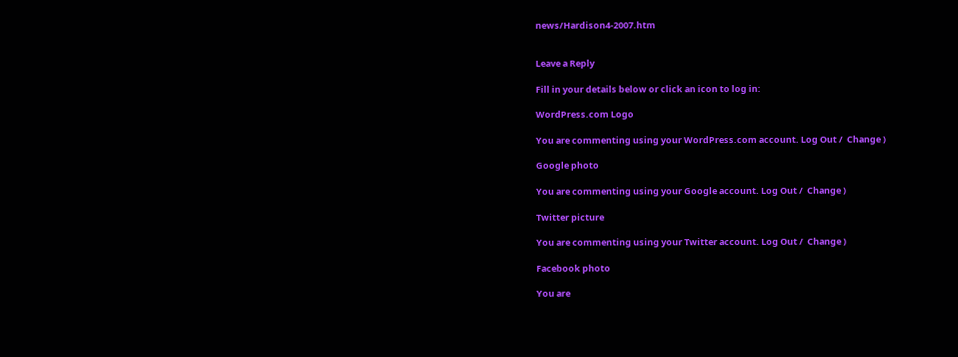news/Hardison4-2007.htm


Leave a Reply

Fill in your details below or click an icon to log in:

WordPress.com Logo

You are commenting using your WordPress.com account. Log Out /  Change )

Google photo

You are commenting using your Google account. Log Out /  Change )

Twitter picture

You are commenting using your Twitter account. Log Out /  Change )

Facebook photo

You are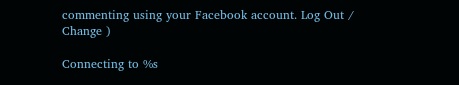commenting using your Facebook account. Log Out /  Change )

Connecting to %s